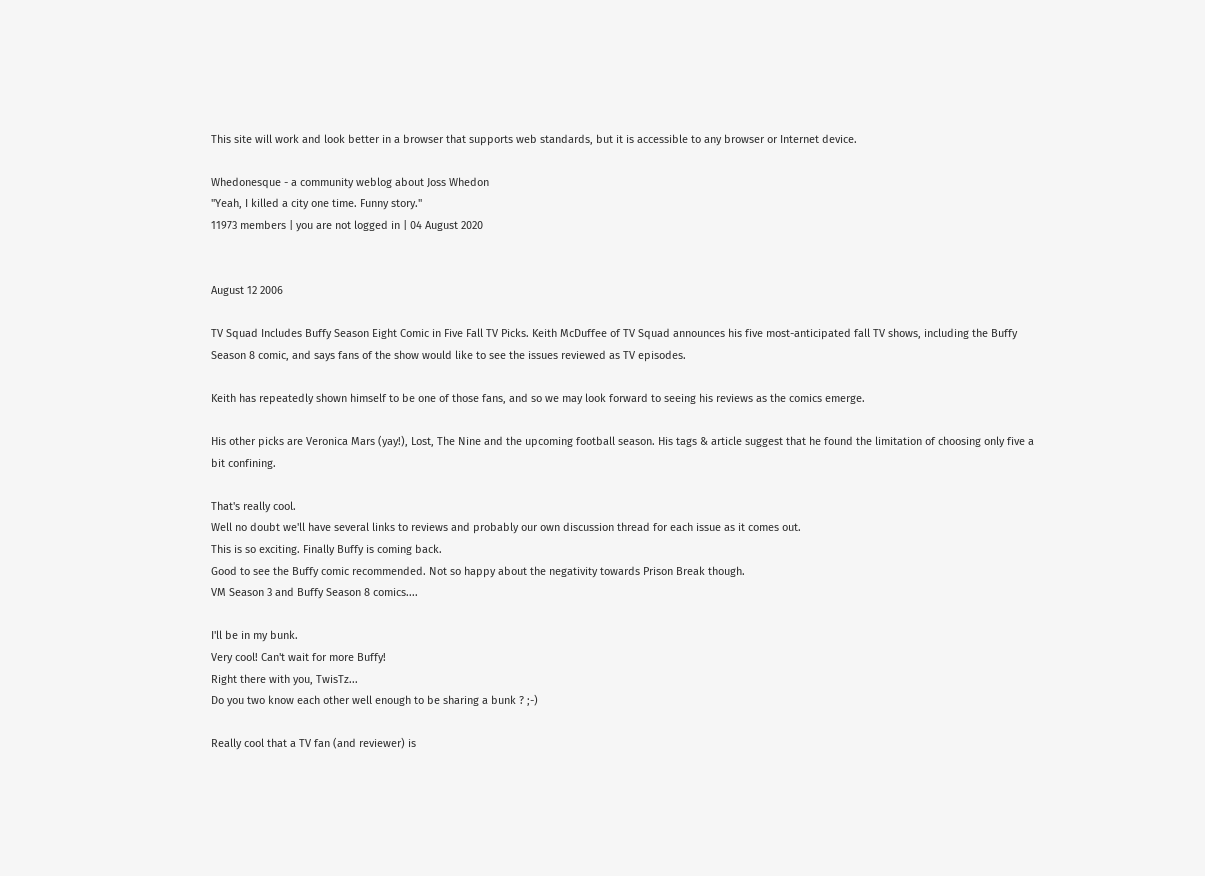This site will work and look better in a browser that supports web standards, but it is accessible to any browser or Internet device.

Whedonesque - a community weblog about Joss Whedon
"Yeah, I killed a city one time. Funny story."
11973 members | you are not logged in | 04 August 2020


August 12 2006

TV Squad Includes Buffy Season Eight Comic in Five Fall TV Picks. Keith McDuffee of TV Squad announces his five most-anticipated fall TV shows, including the Buffy Season 8 comic, and says fans of the show would like to see the issues reviewed as TV episodes.

Keith has repeatedly shown himself to be one of those fans, and so we may look forward to seeing his reviews as the comics emerge.

His other picks are Veronica Mars (yay!), Lost, The Nine and the upcoming football season. His tags & article suggest that he found the limitation of choosing only five a bit confining.

That's really cool.
Well no doubt we'll have several links to reviews and probably our own discussion thread for each issue as it comes out.
This is so exciting. Finally Buffy is coming back.
Good to see the Buffy comic recommended. Not so happy about the negativity towards Prison Break though.
VM Season 3 and Buffy Season 8 comics....

I'll be in my bunk.
Very cool! Can't wait for more Buffy!
Right there with you, TwisTz...
Do you two know each other well enough to be sharing a bunk ? ;-)

Really cool that a TV fan (and reviewer) is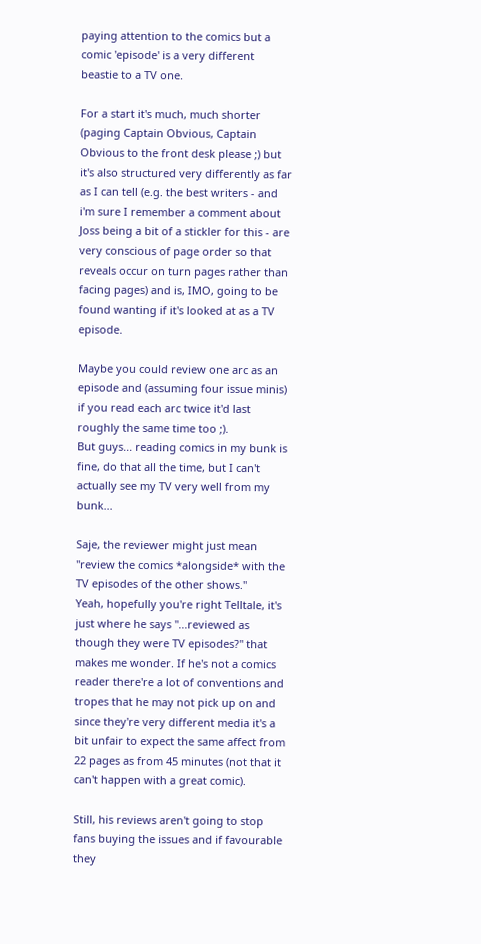paying attention to the comics but a comic 'episode' is a very different beastie to a TV one.

For a start it's much, much shorter (paging Captain Obvious, Captain Obvious to the front desk please ;) but it's also structured very differently as far as I can tell (e.g. the best writers - and i'm sure I remember a comment about Joss being a bit of a stickler for this - are very conscious of page order so that reveals occur on turn pages rather than facing pages) and is, IMO, going to be found wanting if it's looked at as a TV episode.

Maybe you could review one arc as an episode and (assuming four issue minis) if you read each arc twice it'd last roughly the same time too ;).
But guys... reading comics in my bunk is fine, do that all the time, but I can't actually see my TV very well from my bunk...

Saje, the reviewer might just mean "review the comics *alongside* with the TV episodes of the other shows."
Yeah, hopefully you're right Telltale, it's just where he says "...reviewed as though they were TV episodes?" that makes me wonder. If he's not a comics reader there're a lot of conventions and tropes that he may not pick up on and since they're very different media it's a bit unfair to expect the same affect from 22 pages as from 45 minutes (not that it can't happen with a great comic).

Still, his reviews aren't going to stop fans buying the issues and if favourable they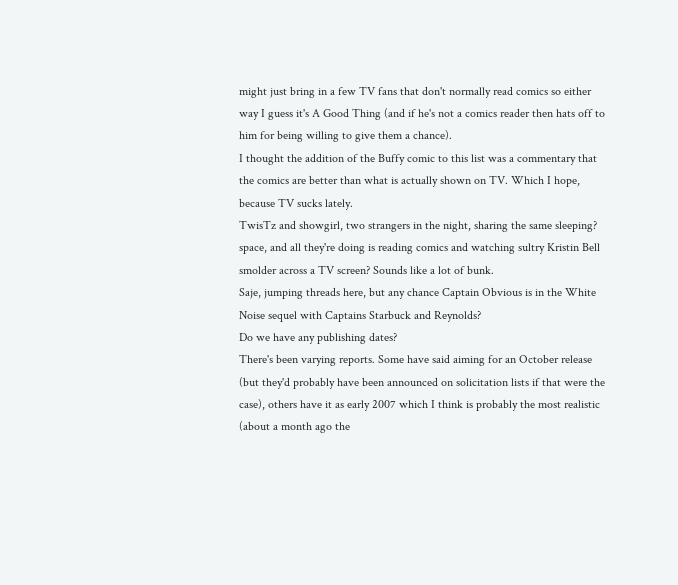might just bring in a few TV fans that don't normally read comics so either way I guess it's A Good Thing (and if he's not a comics reader then hats off to him for being willing to give them a chance).
I thought the addition of the Buffy comic to this list was a commentary that the comics are better than what is actually shown on TV. Which I hope, because TV sucks lately.
TwisTz and showgirl, two strangers in the night, sharing the same sleeping? space, and all they're doing is reading comics and watching sultry Kristin Bell smolder across a TV screen? Sounds like a lot of bunk.
Saje, jumping threads here, but any chance Captain Obvious is in the White Noise sequel with Captains Starbuck and Reynolds?
Do we have any publishing dates?
There's been varying reports. Some have said aiming for an October release (but they'd probably have been announced on solicitation lists if that were the case), others have it as early 2007 which I think is probably the most realistic (about a month ago the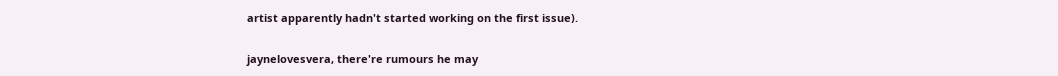artist apparently hadn't started working on the first issue).

jaynelovesvera, there're rumours he may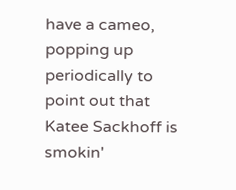have a cameo, popping up periodically to point out that Katee Sackhoff is smokin'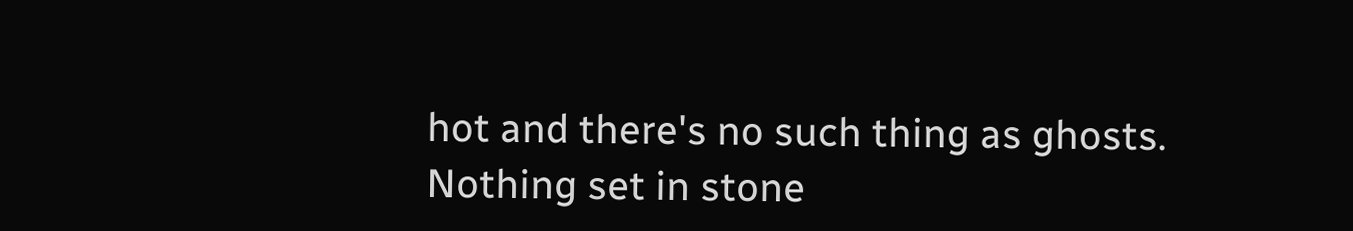hot and there's no such thing as ghosts. Nothing set in stone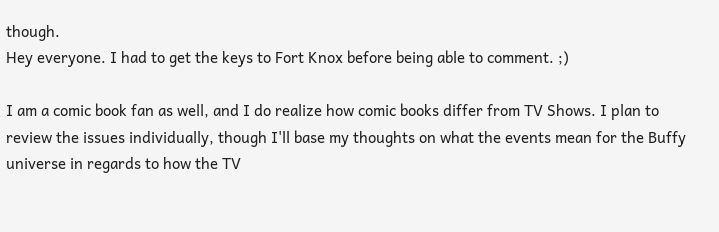though.
Hey everyone. I had to get the keys to Fort Knox before being able to comment. ;)

I am a comic book fan as well, and I do realize how comic books differ from TV Shows. I plan to review the issues individually, though I'll base my thoughts on what the events mean for the Buffy universe in regards to how the TV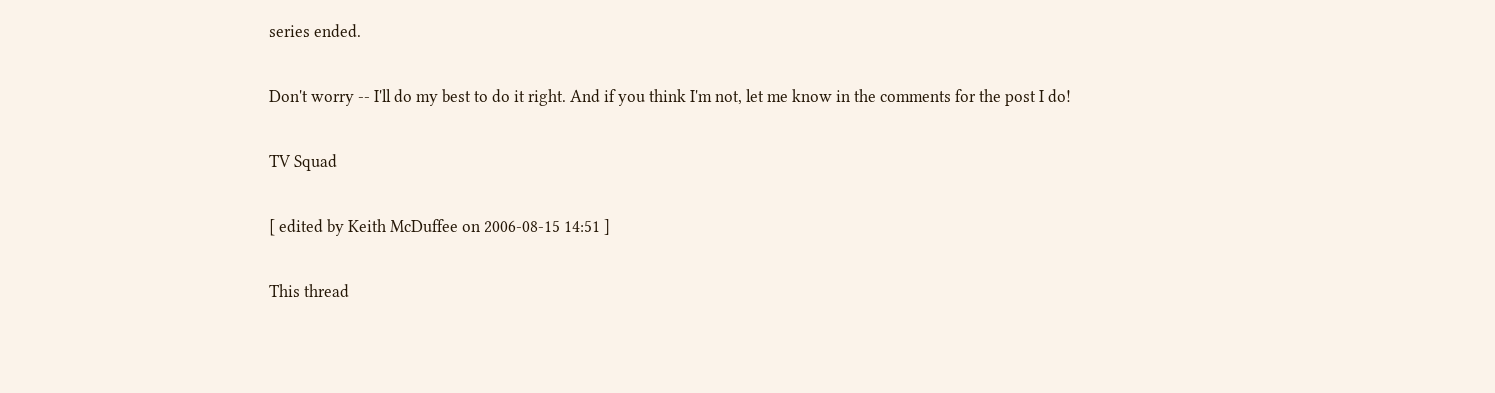series ended.

Don't worry -- I'll do my best to do it right. And if you think I'm not, let me know in the comments for the post I do!

TV Squad

[ edited by Keith McDuffee on 2006-08-15 14:51 ]

This thread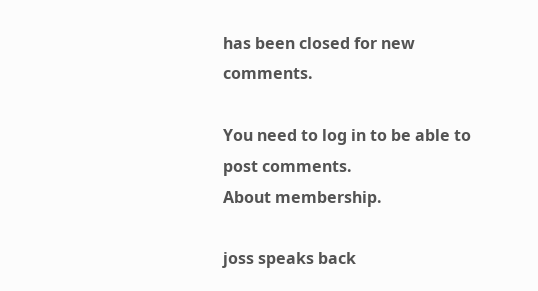has been closed for new comments.

You need to log in to be able to post comments.
About membership.

joss speaks back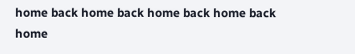home back home back home back home back home